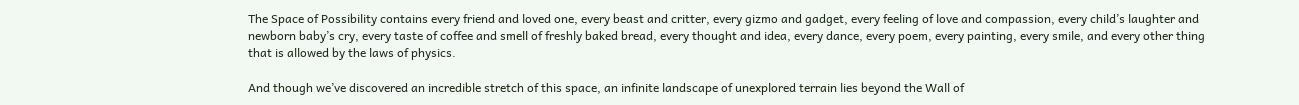The Space of Possibility contains every friend and loved one, every beast and critter, every gizmo and gadget, every feeling of love and compassion, every child’s laughter and newborn baby’s cry, every taste of coffee and smell of freshly baked bread, every thought and idea, every dance, every poem, every painting, every smile, and every other thing that is allowed by the laws of physics.

And though we’ve discovered an incredible stretch of this space, an infinite landscape of unexplored terrain lies beyond the Wall of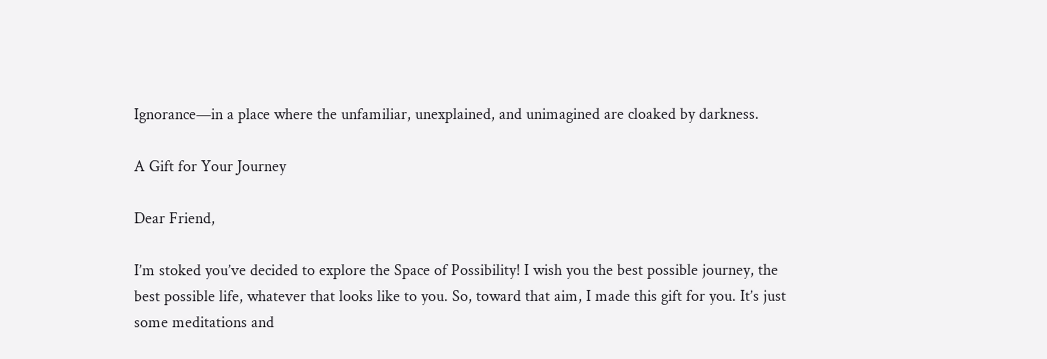Ignorance—in a place where the unfamiliar, unexplained, and unimagined are cloaked by darkness.

A Gift for Your Journey

Dear Friend,

I’m stoked you’ve decided to explore the Space of Possibility! I wish you the best possible journey, the best possible life, whatever that looks like to you. So, toward that aim, I made this gift for you. It’s just some meditations and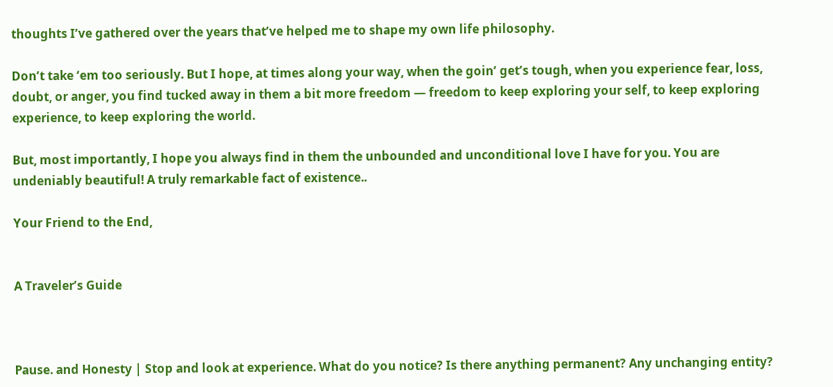thoughts I’ve gathered over the years that’ve helped me to shape my own life philosophy.

Don’t take ‘em too seriously. But I hope, at times along your way, when the goin’ get’s tough, when you experience fear, loss, doubt, or anger, you find tucked away in them a bit more freedom — freedom to keep exploring your self, to keep exploring experience, to keep exploring the world.

But, most importantly, I hope you always find in them the unbounded and unconditional love I have for you. You are undeniably beautiful! A truly remarkable fact of existence..

Your Friend to the End,


A Traveler’s Guide



Pause. and Honesty | Stop and look at experience. What do you notice? Is there anything permanent? Any unchanging entity?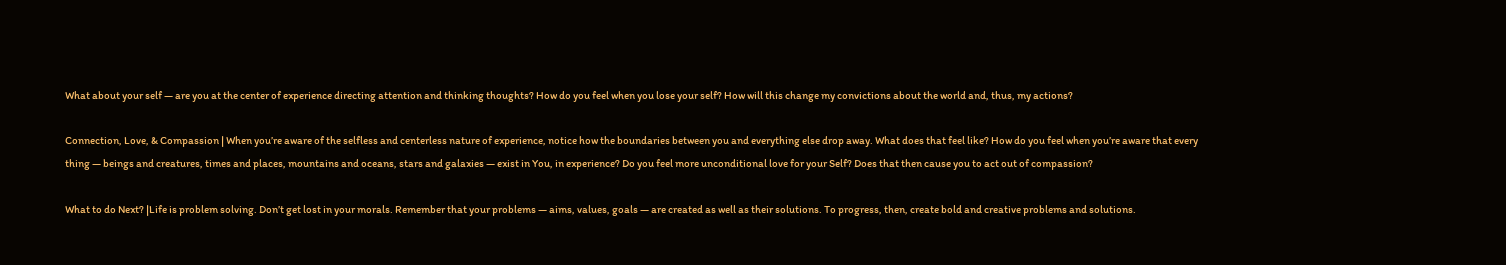What about your self — are you at the center of experience directing attention and thinking thoughts? How do you feel when you lose your self? How will this change my convictions about the world and, thus, my actions?

Connection, Love, & Compassion | When you’re aware of the selfless and centerless nature of experience, notice how the boundaries between you and everything else drop away. What does that feel like? How do you feel when you’re aware that every thing — beings and creatures, times and places, mountains and oceans, stars and galaxies — exist in You, in experience? Do you feel more unconditional love for your Self? Does that then cause you to act out of compassion?

What to do Next? |Life is problem solving. Don’t get lost in your morals. Remember that your problems — aims, values, goals — are created as well as their solutions. To progress, then, create bold and creative problems and solutions.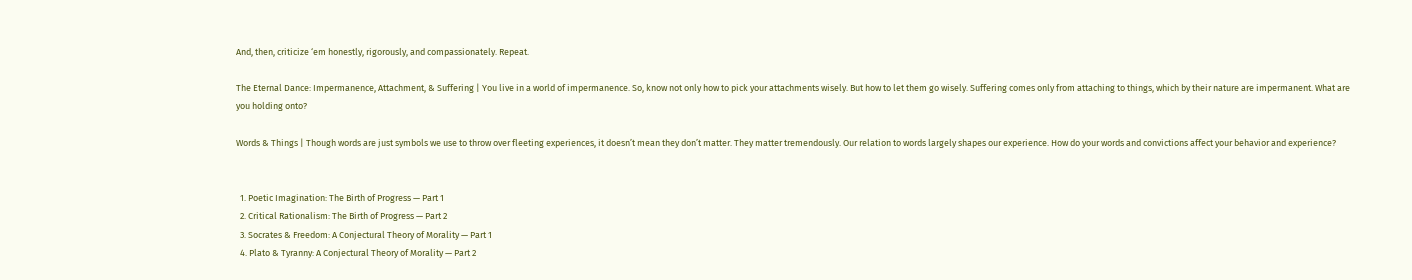And, then, criticize ‘em honestly, rigorously, and compassionately. Repeat.

The Eternal Dance: Impermanence, Attachment, & Suffering | You live in a world of impermanence. So, know not only how to pick your attachments wisely. But how to let them go wisely. Suffering comes only from attaching to things, which by their nature are impermanent. What are you holding onto?

Words & Things | Though words are just symbols we use to throw over fleeting experiences, it doesn’t mean they don’t matter. They matter tremendously. Our relation to words largely shapes our experience. How do your words and convictions affect your behavior and experience?


  1. Poetic Imagination: The Birth of Progress — Part 1
  2. Critical Rationalism: The Birth of Progress — Part 2
  3. Socrates & Freedom: A Conjectural Theory of Morality — Part 1
  4. Plato & Tyranny: A Conjectural Theory of Morality — Part 2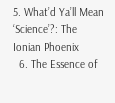5. What’d Ya’ll Mean ‘Science’?: The Ionian Phoenix
  6. The Essence of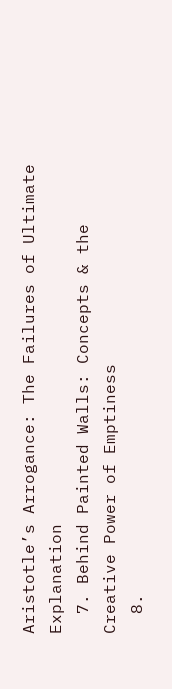Aristotle’s Arrogance: The Failures of Ultimate Explanation
  7. Behind Painted Walls: Concepts & the Creative Power of Emptiness
  8.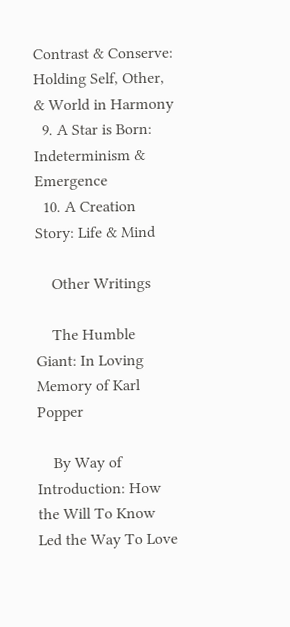Contrast & Conserve: Holding Self, Other, & World in Harmony
  9. A Star is Born: Indeterminism & Emergence
  10. A Creation Story: Life & Mind

    Other Writings

    The Humble Giant: In Loving Memory of Karl Popper

    By Way of Introduction: How the Will To Know Led the Way To Love